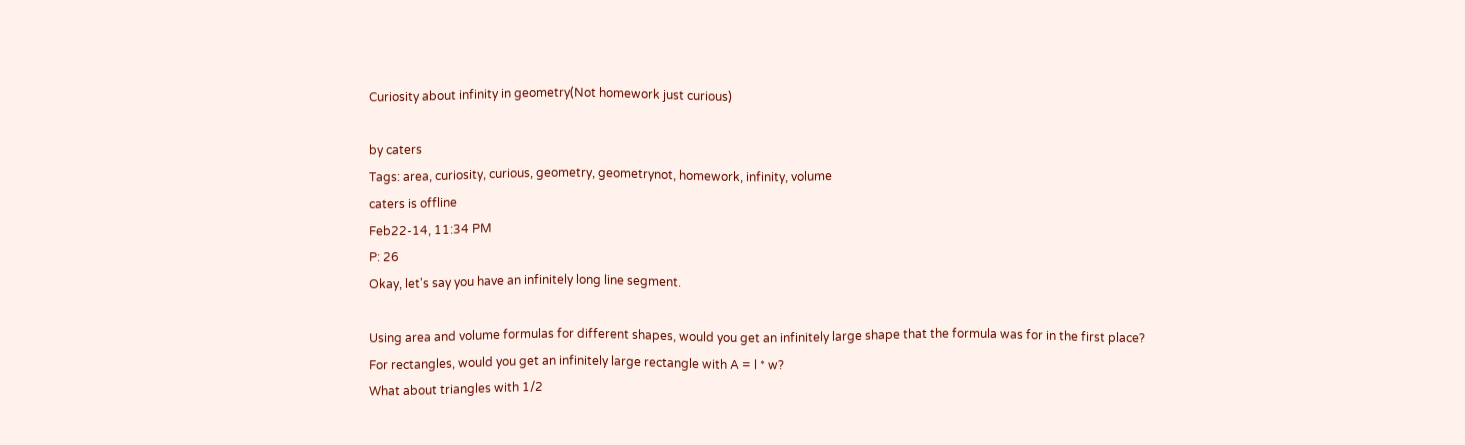Curiosity about infinity in geometry(Not homework just curious)

by caters
Tags: area, curiosity, curious, geometry, geometrynot, homework, infinity, volume
caters is offline
Feb22-14, 11:34 PM
P: 26
Okay, let's say you have an infinitely long line segment.

Using area and volume formulas for different shapes, would you get an infinitely large shape that the formula was for in the first place?
For rectangles, would you get an infinitely large rectangle with A = l * w?
What about triangles with 1/2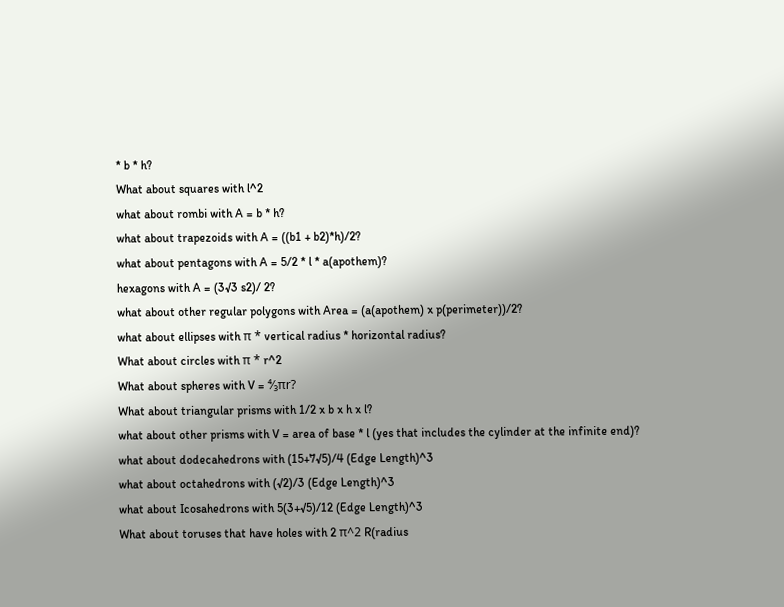* b * h?
What about squares with l^2
what about rombi with A = b * h?
what about trapezoids with A = ((b1 + b2)*h)/2?
what about pentagons with A = 5/2 * l * a(apothem)?
hexagons with A = (3√3 s2)/ 2?
what about other regular polygons with Area = (a(apothem) x p(perimeter))/2?
what about ellipses with π * vertical radius * horizontal radius?
What about circles with π * r^2
What about spheres with V = ⁴⁄₃πr?
What about triangular prisms with 1/2 x b x h x l?
what about other prisms with V = area of base * l (yes that includes the cylinder at the infinite end)?
what about dodecahedrons with (15+7√5)/4 (Edge Length)^3
what about octahedrons with (√2)/3 (Edge Length)^3
what about Icosahedrons with 5(3+√5)/12 (Edge Length)^3
What about toruses that have holes with 2 π^2 R(radius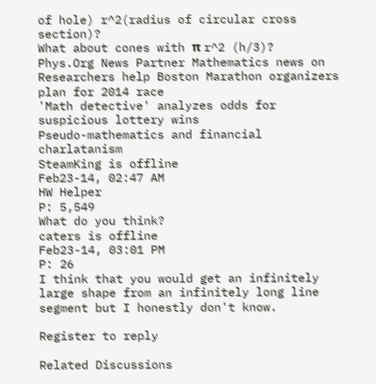of hole) r^2(radius of circular cross section)?
What about cones with π r^2 (h/3)?
Phys.Org News Partner Mathematics news on
Researchers help Boston Marathon organizers plan for 2014 race
'Math detective' analyzes odds for suspicious lottery wins
Pseudo-mathematics and financial charlatanism
SteamKing is offline
Feb23-14, 02:47 AM
HW Helper
P: 5,549
What do you think?
caters is offline
Feb23-14, 03:01 PM
P: 26
I think that you would get an infinitely large shape from an infinitely long line segment but I honestly don't know.

Register to reply

Related Discussions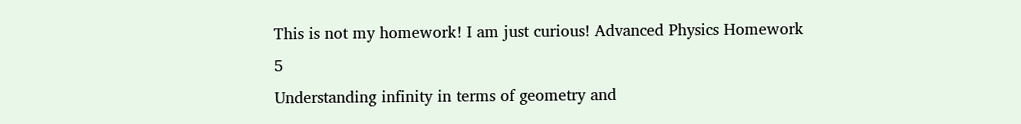This is not my homework! I am just curious! Advanced Physics Homework 5
Understanding infinity in terms of geometry and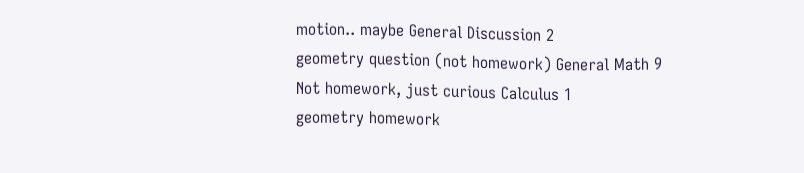motion.. maybe General Discussion 2
geometry question (not homework) General Math 9
Not homework, just curious Calculus 1
geometry homework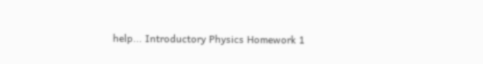help... Introductory Physics Homework 1